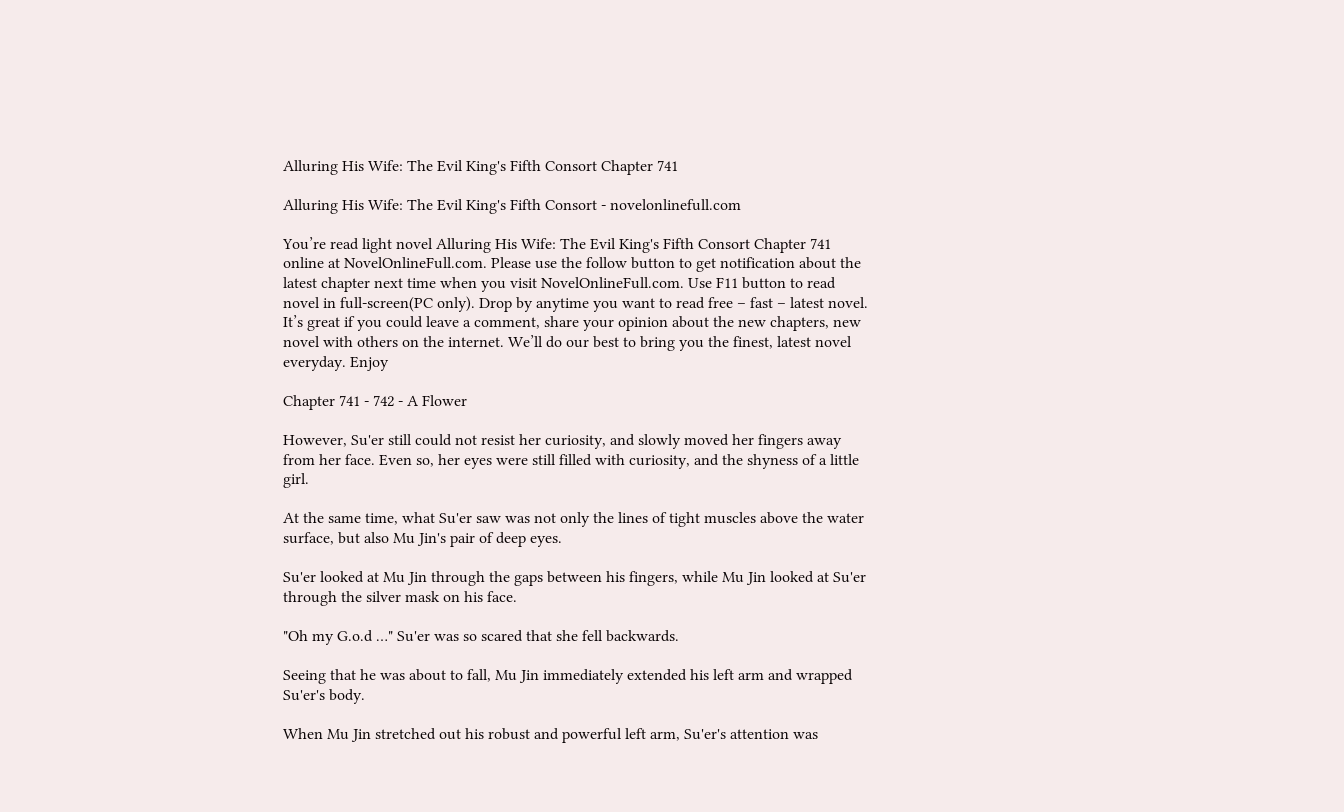Alluring His Wife: The Evil King's Fifth Consort Chapter 741

Alluring His Wife: The Evil King's Fifth Consort - novelonlinefull.com

You’re read light novel Alluring His Wife: The Evil King's Fifth Consort Chapter 741 online at NovelOnlineFull.com. Please use the follow button to get notification about the latest chapter next time when you visit NovelOnlineFull.com. Use F11 button to read novel in full-screen(PC only). Drop by anytime you want to read free – fast – latest novel. It’s great if you could leave a comment, share your opinion about the new chapters, new novel with others on the internet. We’ll do our best to bring you the finest, latest novel everyday. Enjoy

Chapter 741 - 742 - A Flower

However, Su'er still could not resist her curiosity, and slowly moved her fingers away from her face. Even so, her eyes were still filled with curiosity, and the shyness of a little girl.

At the same time, what Su'er saw was not only the lines of tight muscles above the water surface, but also Mu Jin's pair of deep eyes.

Su'er looked at Mu Jin through the gaps between his fingers, while Mu Jin looked at Su'er through the silver mask on his face.

"Oh my G.o.d …" Su'er was so scared that she fell backwards.

Seeing that he was about to fall, Mu Jin immediately extended his left arm and wrapped Su'er's body.

When Mu Jin stretched out his robust and powerful left arm, Su'er's attention was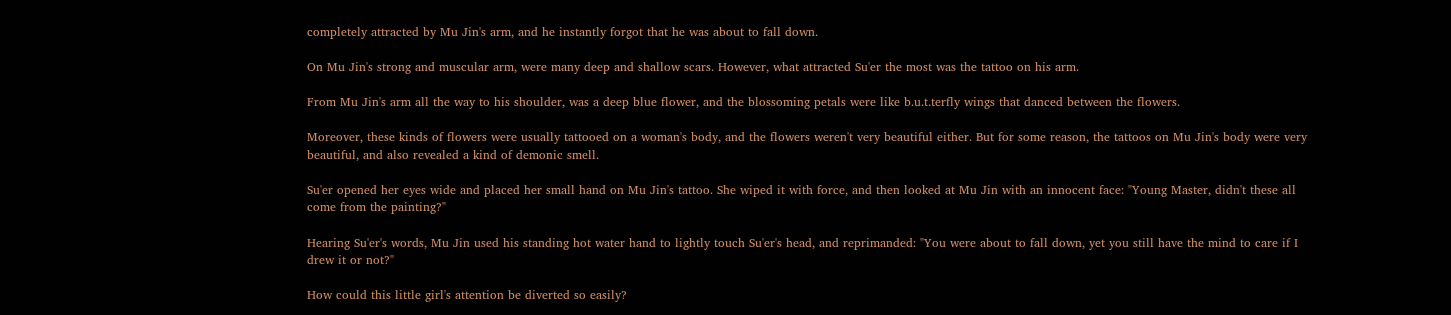completely attracted by Mu Jin's arm, and he instantly forgot that he was about to fall down.

On Mu Jin's strong and muscular arm, were many deep and shallow scars. However, what attracted Su'er the most was the tattoo on his arm.

From Mu Jin's arm all the way to his shoulder, was a deep blue flower, and the blossoming petals were like b.u.t.terfly wings that danced between the flowers.

Moreover, these kinds of flowers were usually tattooed on a woman's body, and the flowers weren't very beautiful either. But for some reason, the tattoos on Mu Jin's body were very beautiful, and also revealed a kind of demonic smell.

Su'er opened her eyes wide and placed her small hand on Mu Jin's tattoo. She wiped it with force, and then looked at Mu Jin with an innocent face: "Young Master, didn't these all come from the painting?"

Hearing Su'er's words, Mu Jin used his standing hot water hand to lightly touch Su'er's head, and reprimanded: "You were about to fall down, yet you still have the mind to care if I drew it or not?"

How could this little girl's attention be diverted so easily?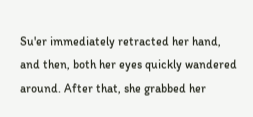Su'er immediately retracted her hand, and then, both her eyes quickly wandered around. After that, she grabbed her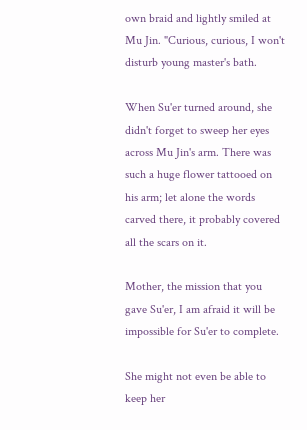own braid and lightly smiled at Mu Jin. "Curious, curious, I won't disturb young master's bath.

When Su'er turned around, she didn't forget to sweep her eyes across Mu Jin's arm. There was such a huge flower tattooed on his arm; let alone the words carved there, it probably covered all the scars on it.

Mother, the mission that you gave Su'er, I am afraid it will be impossible for Su'er to complete.

She might not even be able to keep her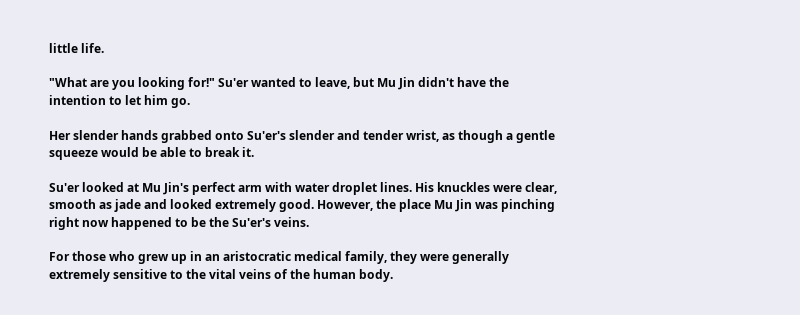little life.

"What are you looking for!" Su'er wanted to leave, but Mu Jin didn't have the intention to let him go.

Her slender hands grabbed onto Su'er's slender and tender wrist, as though a gentle squeeze would be able to break it.

Su'er looked at Mu Jin's perfect arm with water droplet lines. His knuckles were clear, smooth as jade and looked extremely good. However, the place Mu Jin was pinching right now happened to be the Su'er's veins.

For those who grew up in an aristocratic medical family, they were generally extremely sensitive to the vital veins of the human body.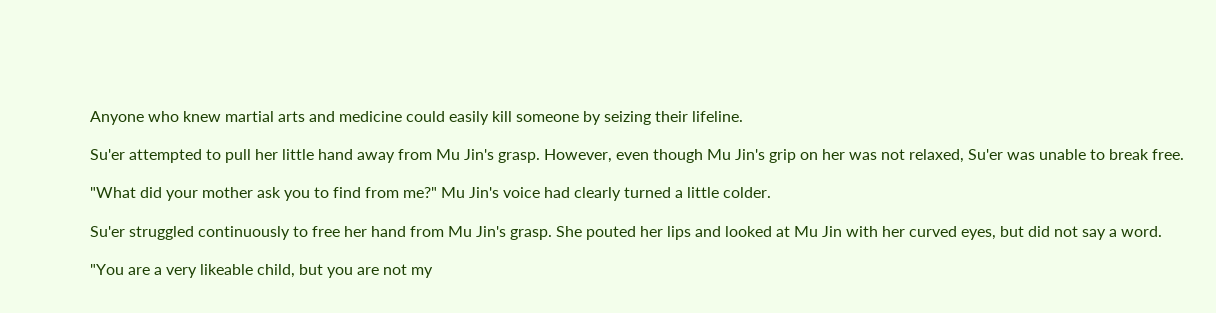Anyone who knew martial arts and medicine could easily kill someone by seizing their lifeline.

Su'er attempted to pull her little hand away from Mu Jin's grasp. However, even though Mu Jin's grip on her was not relaxed, Su'er was unable to break free.

"What did your mother ask you to find from me?" Mu Jin's voice had clearly turned a little colder.

Su'er struggled continuously to free her hand from Mu Jin's grasp. She pouted her lips and looked at Mu Jin with her curved eyes, but did not say a word.

"You are a very likeable child, but you are not my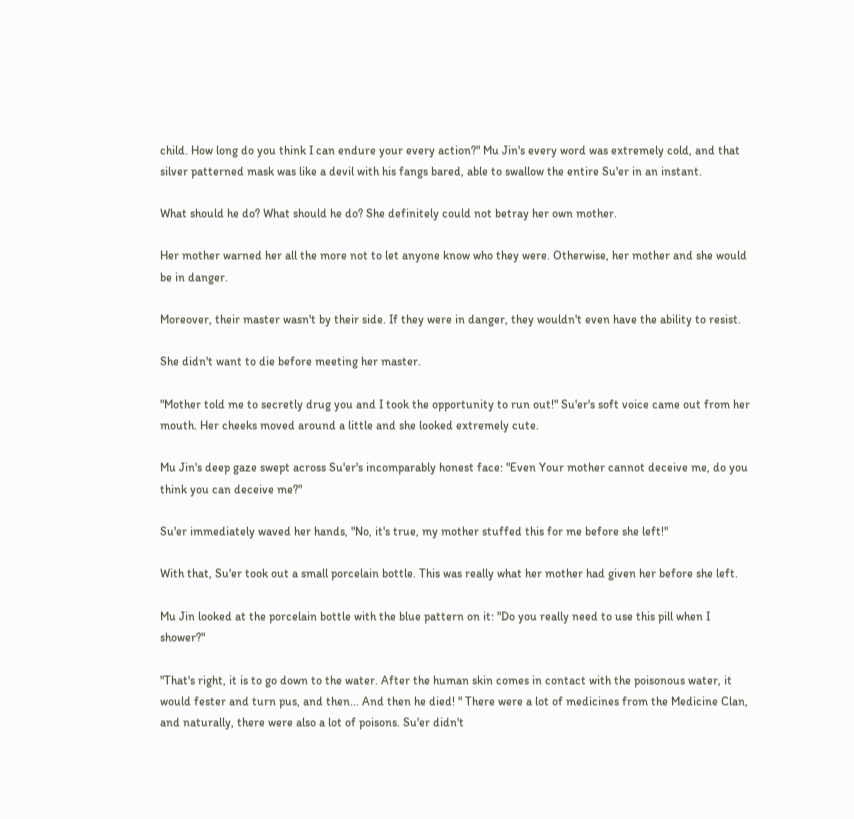child. How long do you think I can endure your every action?" Mu Jin's every word was extremely cold, and that silver patterned mask was like a devil with his fangs bared, able to swallow the entire Su'er in an instant.

What should he do? What should he do? She definitely could not betray her own mother.

Her mother warned her all the more not to let anyone know who they were. Otherwise, her mother and she would be in danger.

Moreover, their master wasn't by their side. If they were in danger, they wouldn't even have the ability to resist.

She didn't want to die before meeting her master.

"Mother told me to secretly drug you and I took the opportunity to run out!" Su'er's soft voice came out from her mouth. Her cheeks moved around a little and she looked extremely cute.

Mu Jin's deep gaze swept across Su'er's incomparably honest face: "Even Your mother cannot deceive me, do you think you can deceive me?"

Su'er immediately waved her hands, "No, it's true, my mother stuffed this for me before she left!"

With that, Su'er took out a small porcelain bottle. This was really what her mother had given her before she left.

Mu Jin looked at the porcelain bottle with the blue pattern on it: "Do you really need to use this pill when I shower?"

"That's right, it is to go down to the water. After the human skin comes in contact with the poisonous water, it would fester and turn pus, and then... And then he died! " There were a lot of medicines from the Medicine Clan, and naturally, there were also a lot of poisons. Su'er didn't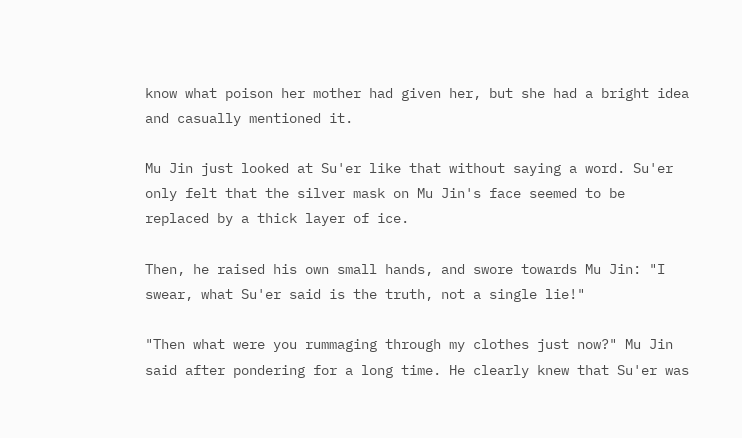know what poison her mother had given her, but she had a bright idea and casually mentioned it.

Mu Jin just looked at Su'er like that without saying a word. Su'er only felt that the silver mask on Mu Jin's face seemed to be replaced by a thick layer of ice.

Then, he raised his own small hands, and swore towards Mu Jin: "I swear, what Su'er said is the truth, not a single lie!"

"Then what were you rummaging through my clothes just now?" Mu Jin said after pondering for a long time. He clearly knew that Su'er was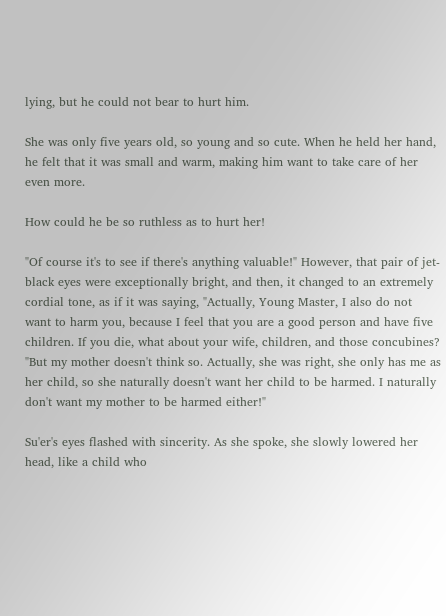lying, but he could not bear to hurt him.

She was only five years old, so young and so cute. When he held her hand, he felt that it was small and warm, making him want to take care of her even more.

How could he be so ruthless as to hurt her!

"Of course it's to see if there's anything valuable!" However, that pair of jet-black eyes were exceptionally bright, and then, it changed to an extremely cordial tone, as if it was saying, "Actually, Young Master, I also do not want to harm you, because I feel that you are a good person and have five children. If you die, what about your wife, children, and those concubines? "But my mother doesn't think so. Actually, she was right, she only has me as her child, so she naturally doesn't want her child to be harmed. I naturally don't want my mother to be harmed either!"

Su'er's eyes flashed with sincerity. As she spoke, she slowly lowered her head, like a child who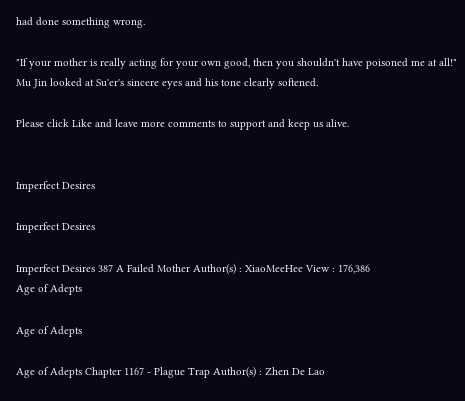had done something wrong.

"If your mother is really acting for your own good, then you shouldn't have poisoned me at all!" Mu Jin looked at Su'er's sincere eyes and his tone clearly softened.

Please click Like and leave more comments to support and keep us alive.


Imperfect Desires

Imperfect Desires

Imperfect Desires 387 A Failed Mother Author(s) : XiaoMeeHee View : 176,386
Age of Adepts

Age of Adepts

Age of Adepts Chapter 1167 - Plague Trap Author(s) : Zhen De Lao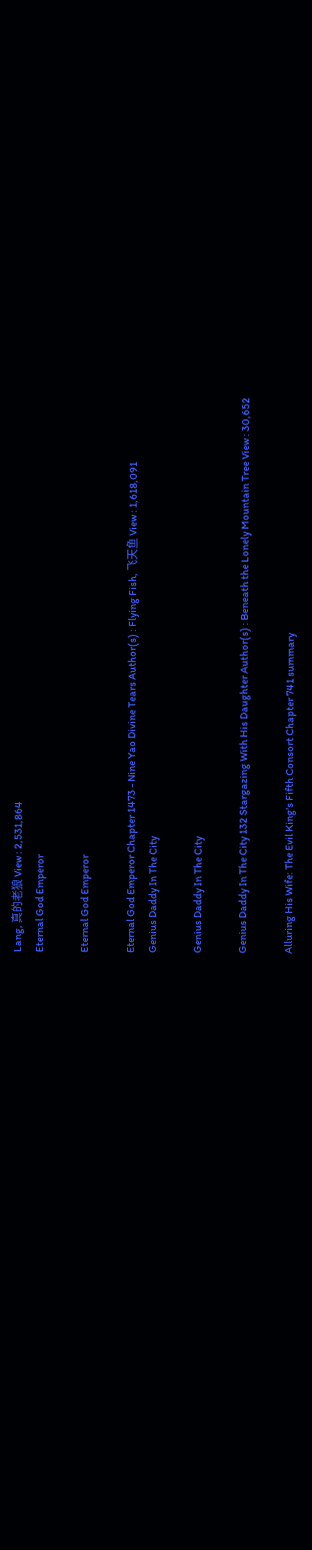Lang, 真的老狼 View : 2,531,864
Eternal God Emperor

Eternal God Emperor

Eternal God Emperor Chapter 1473 - Nine Yao Divine Tears Author(s) : Flying Fish, 飞天鱼 View : 1,618,091
Genius Daddy In The City

Genius Daddy In The City

Genius Daddy In The City 132 Stargazing With His Daughter Author(s) : Beneath the Lonely Mountain Tree View : 30,652

Alluring His Wife: The Evil King's Fifth Consort Chapter 741 summary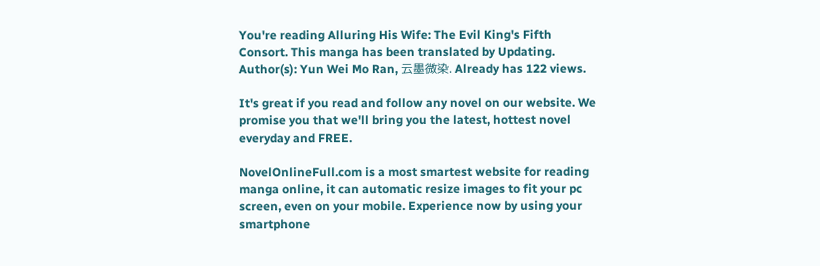You're reading Alluring His Wife: The Evil King's Fifth Consort. This manga has been translated by Updating. Author(s): Yun Wei Mo Ran, 云墨微染. Already has 122 views.

It's great if you read and follow any novel on our website. We promise you that we'll bring you the latest, hottest novel everyday and FREE.

NovelOnlineFull.com is a most smartest website for reading manga online, it can automatic resize images to fit your pc screen, even on your mobile. Experience now by using your smartphone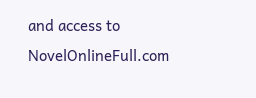and access to NovelOnlineFull.com